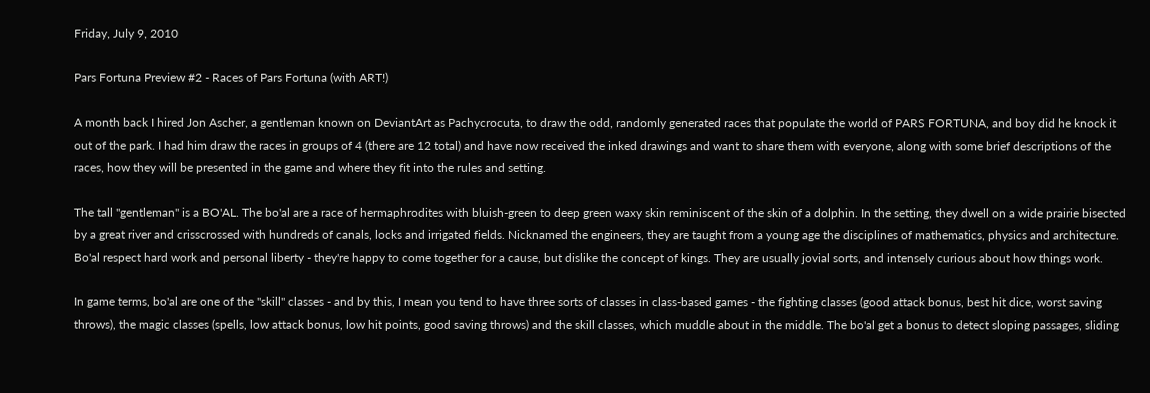Friday, July 9, 2010

Pars Fortuna Preview #2 - Races of Pars Fortuna (with ART!)

A month back I hired Jon Ascher, a gentleman known on DeviantArt as Pachycrocuta, to draw the odd, randomly generated races that populate the world of PARS FORTUNA, and boy did he knock it out of the park. I had him draw the races in groups of 4 (there are 12 total) and have now received the inked drawings and want to share them with everyone, along with some brief descriptions of the races, how they will be presented in the game and where they fit into the rules and setting.

The tall "gentleman" is a BO'AL. The bo'al are a race of hermaphrodites with bluish-green to deep green waxy skin reminiscent of the skin of a dolphin. In the setting, they dwell on a wide prairie bisected by a great river and crisscrossed with hundreds of canals, locks and irrigated fields. Nicknamed the engineers, they are taught from a young age the disciplines of mathematics, physics and architecture. Bo'al respect hard work and personal liberty - they're happy to come together for a cause, but dislike the concept of kings. They are usually jovial sorts, and intensely curious about how things work.

In game terms, bo'al are one of the "skill" classes - and by this, I mean you tend to have three sorts of classes in class-based games - the fighting classes (good attack bonus, best hit dice, worst saving throws), the magic classes (spells, low attack bonus, low hit points, good saving throws) and the skill classes, which muddle about in the middle. The bo'al get a bonus to detect sloping passages, sliding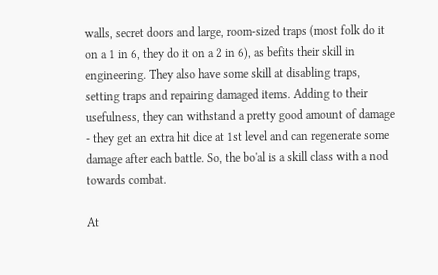walls, secret doors and large, room-sized traps (most folk do it on a 1 in 6, they do it on a 2 in 6), as befits their skill in engineering. They also have some skill at disabling traps, setting traps and repairing damaged items. Adding to their usefulness, they can withstand a pretty good amount of damage - they get an extra hit dice at 1st level and can regenerate some damage after each battle. So, the bo'al is a skill class with a nod towards combat.

At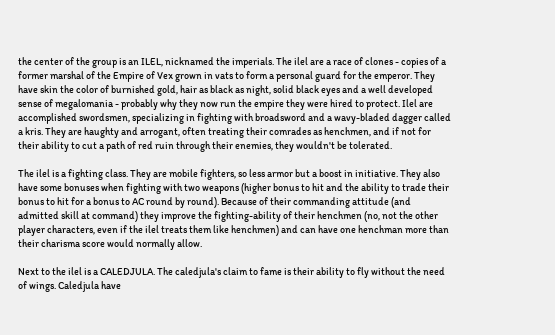the center of the group is an ILEL, nicknamed the imperials. The ilel are a race of clones - copies of a former marshal of the Empire of Vex grown in vats to form a personal guard for the emperor. They have skin the color of burnished gold, hair as black as night, solid black eyes and a well developed sense of megalomania - probably why they now run the empire they were hired to protect. Ilel are accomplished swordsmen, specializing in fighting with broadsword and a wavy-bladed dagger called a kris. They are haughty and arrogant, often treating their comrades as henchmen, and if not for their ability to cut a path of red ruin through their enemies, they wouldn't be tolerated.

The ilel is a fighting class. They are mobile fighters, so less armor but a boost in initiative. They also have some bonuses when fighting with two weapons (higher bonus to hit and the ability to trade their bonus to hit for a bonus to AC round by round). Because of their commanding attitude (and admitted skill at command) they improve the fighting-ability of their henchmen (no, not the other player characters, even if the ilel treats them like henchmen) and can have one henchman more than their charisma score would normally allow.

Next to the ilel is a CALEDJULA. The caledjula's claim to fame is their ability to fly without the need of wings. Caledjula have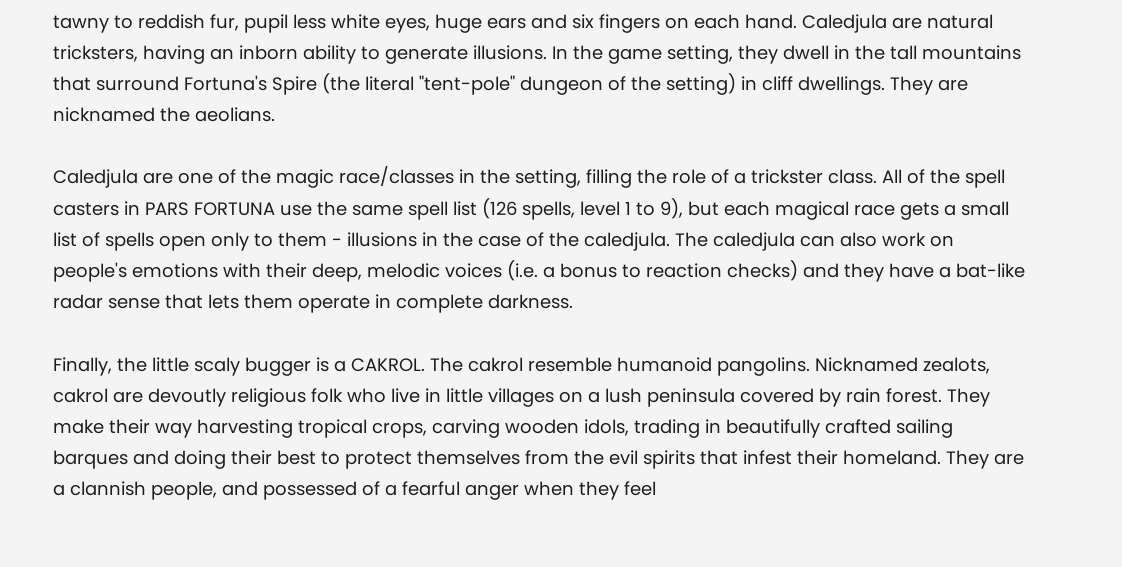tawny to reddish fur, pupil less white eyes, huge ears and six fingers on each hand. Caledjula are natural tricksters, having an inborn ability to generate illusions. In the game setting, they dwell in the tall mountains that surround Fortuna's Spire (the literal "tent-pole" dungeon of the setting) in cliff dwellings. They are nicknamed the aeolians.

Caledjula are one of the magic race/classes in the setting, filling the role of a trickster class. All of the spell casters in PARS FORTUNA use the same spell list (126 spells, level 1 to 9), but each magical race gets a small list of spells open only to them - illusions in the case of the caledjula. The caledjula can also work on people's emotions with their deep, melodic voices (i.e. a bonus to reaction checks) and they have a bat-like radar sense that lets them operate in complete darkness.

Finally, the little scaly bugger is a CAKROL. The cakrol resemble humanoid pangolins. Nicknamed zealots, cakrol are devoutly religious folk who live in little villages on a lush peninsula covered by rain forest. They make their way harvesting tropical crops, carving wooden idols, trading in beautifully crafted sailing barques and doing their best to protect themselves from the evil spirits that infest their homeland. They are a clannish people, and possessed of a fearful anger when they feel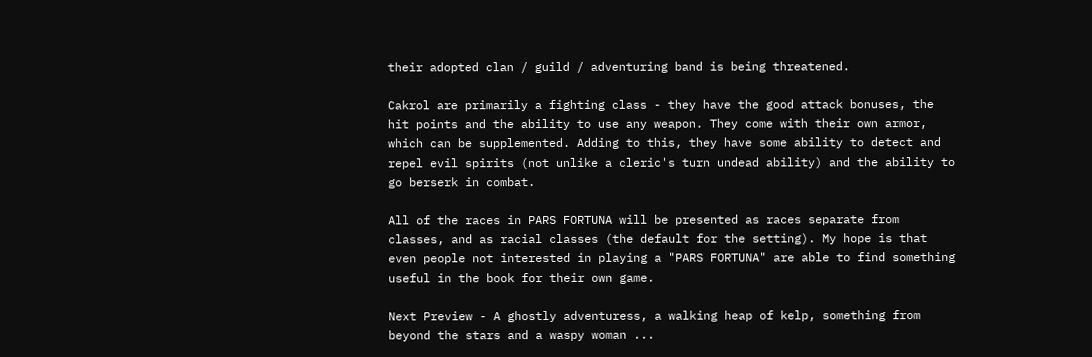their adopted clan / guild / adventuring band is being threatened.

Cakrol are primarily a fighting class - they have the good attack bonuses, the hit points and the ability to use any weapon. They come with their own armor, which can be supplemented. Adding to this, they have some ability to detect and repel evil spirits (not unlike a cleric's turn undead ability) and the ability to go berserk in combat.

All of the races in PARS FORTUNA will be presented as races separate from classes, and as racial classes (the default for the setting). My hope is that even people not interested in playing a "PARS FORTUNA" are able to find something useful in the book for their own game.

Next Preview - A ghostly adventuress, a walking heap of kelp, something from beyond the stars and a waspy woman ...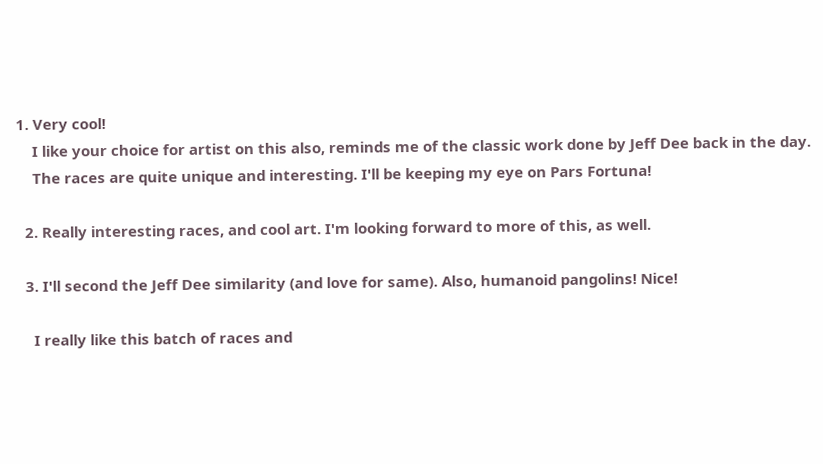1. Very cool!
    I like your choice for artist on this also, reminds me of the classic work done by Jeff Dee back in the day.
    The races are quite unique and interesting. I'll be keeping my eye on Pars Fortuna!

  2. Really interesting races, and cool art. I'm looking forward to more of this, as well.

  3. I'll second the Jeff Dee similarity (and love for same). Also, humanoid pangolins! Nice!

    I really like this batch of races and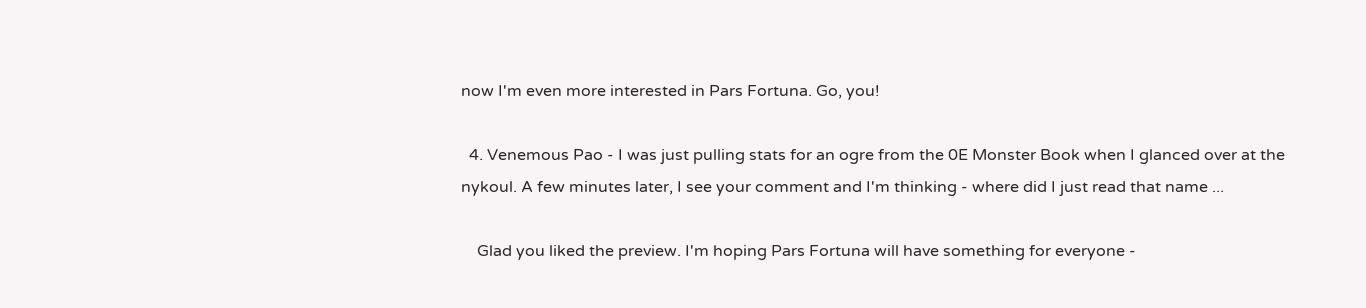now I'm even more interested in Pars Fortuna. Go, you!

  4. Venemous Pao - I was just pulling stats for an ogre from the 0E Monster Book when I glanced over at the nykoul. A few minutes later, I see your comment and I'm thinking - where did I just read that name ...

    Glad you liked the preview. I'm hoping Pars Fortuna will have something for everyone -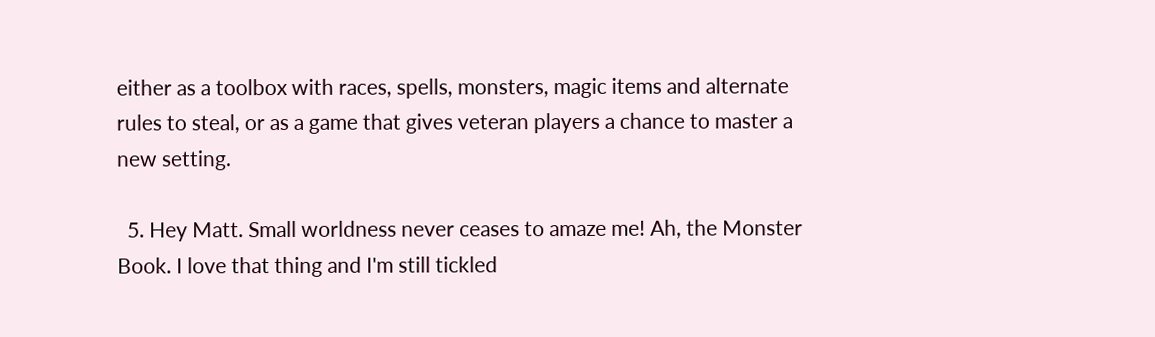either as a toolbox with races, spells, monsters, magic items and alternate rules to steal, or as a game that gives veteran players a chance to master a new setting.

  5. Hey Matt. Small worldness never ceases to amaze me! Ah, the Monster Book. I love that thing and I'm still tickled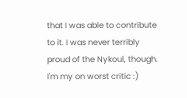that I was able to contribute to it. I was never terribly proud of the Nykoul, though. I'm my on worst critic :)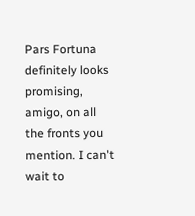Pars Fortuna definitely looks promising, amigo, on all the fronts you mention. I can't wait to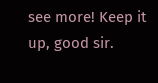see more! Keep it up, good sir.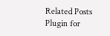Related Posts Plugin for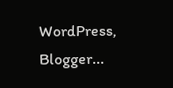WordPress, Blogger...